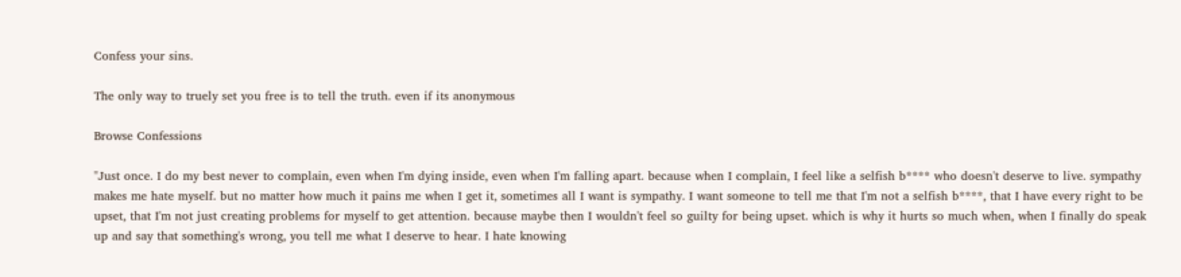Confess your sins.

The only way to truely set you free is to tell the truth. even if its anonymous

Browse Confessions

"Just once. I do my best never to complain, even when I'm dying inside, even when I'm falling apart. because when I complain, I feel like a selfish b**** who doesn't deserve to live. sympathy makes me hate myself. but no matter how much it pains me when I get it, sometimes all I want is sympathy. I want someone to tell me that I'm not a selfish b****, that I have every right to be upset, that I'm not just creating problems for myself to get attention. because maybe then I wouldn't feel so guilty for being upset. which is why it hurts so much when, when I finally do speak up and say that something's wrong, you tell me what I deserve to hear. I hate knowing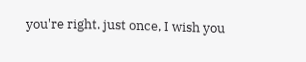you're right. just once, I wish you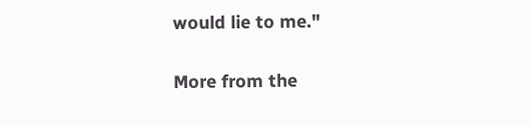would lie to me."


More from the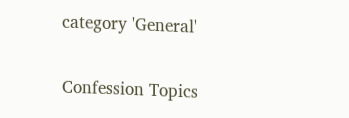category 'General'

Confession Topics